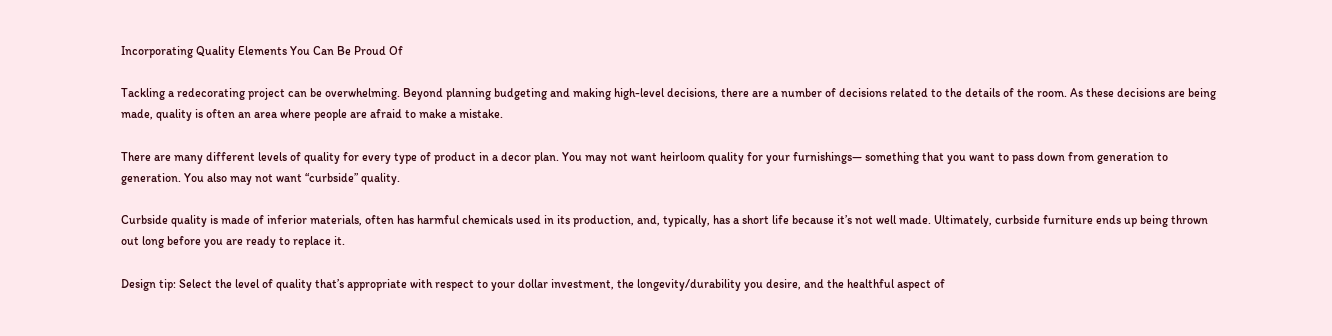Incorporating Quality Elements You Can Be Proud Of

Tackling a redecorating project can be overwhelming. Beyond planning budgeting and making high-level decisions, there are a number of decisions related to the details of the room. As these decisions are being made, quality is often an area where people are afraid to make a mistake.

There are many different levels of quality for every type of product in a decor plan. You may not want heirloom quality for your furnishings— something that you want to pass down from generation to generation. You also may not want “curbside” quality.

Curbside quality is made of inferior materials, often has harmful chemicals used in its production, and, typically, has a short life because it’s not well made. Ultimately, curbside furniture ends up being thrown out long before you are ready to replace it.

Design tip: Select the level of quality that’s appropriate with respect to your dollar investment, the longevity/durability you desire, and the healthful aspect of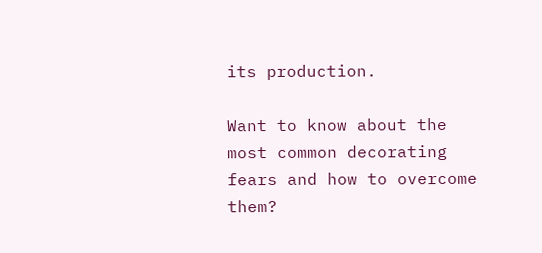its production.

Want to know about the most common decorating fears and how to overcome them?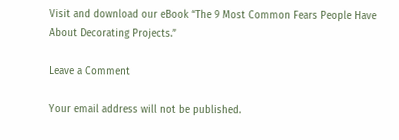Visit and download our eBook “The 9 Most Common Fears People Have About Decorating Projects.”

Leave a Comment

Your email address will not be published.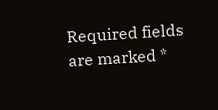Required fields are marked *